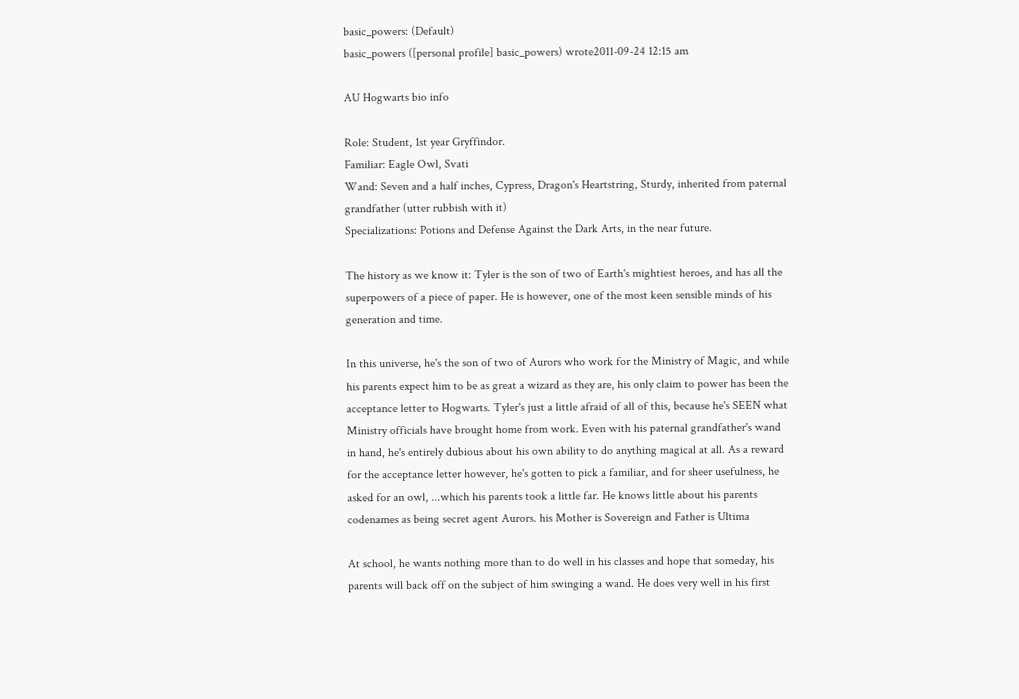basic_powers: (Default)
basic_powers ([personal profile] basic_powers) wrote2011-09-24 12:15 am

AU Hogwarts bio info

Role: Student, 1st year Gryffindor.
Familiar: Eagle Owl, Svati
Wand: Seven and a half inches, Cypress, Dragon's Heartstring, Sturdy, inherited from paternal grandfather (utter rubbish with it)
Specializations: Potions and Defense Against the Dark Arts, in the near future.

The history as we know it: Tyler is the son of two of Earth's mightiest heroes, and has all the superpowers of a piece of paper. He is however, one of the most keen sensible minds of his generation and time.

In this universe, he's the son of two of Aurors who work for the Ministry of Magic, and while his parents expect him to be as great a wizard as they are, his only claim to power has been the acceptance letter to Hogwarts. Tyler's just a little afraid of all of this, because he's SEEN what Ministry officials have brought home from work. Even with his paternal grandfather's wand in hand, he's entirely dubious about his own ability to do anything magical at all. As a reward for the acceptance letter however, he's gotten to pick a familiar, and for sheer usefulness, he asked for an owl, ...which his parents took a little far. He knows little about his parents codenames as being secret agent Aurors. his Mother is Sovereign and Father is Ultima

At school, he wants nothing more than to do well in his classes and hope that someday, his parents will back off on the subject of him swinging a wand. He does very well in his first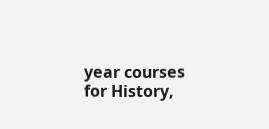year courses for History,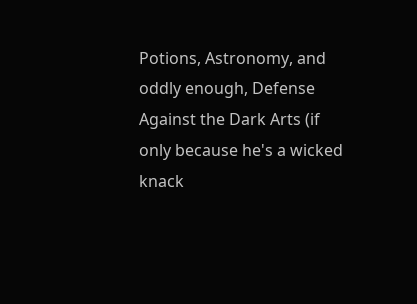Potions, Astronomy, and oddly enough, Defense Against the Dark Arts (if only because he's a wicked knack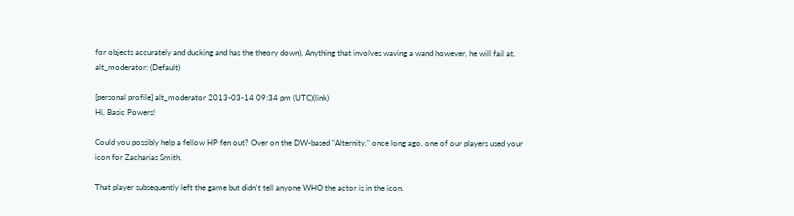for objects accurately and ducking and has the theory down). Anything that involves waving a wand however, he will fail at.
alt_moderator: (Default)

[personal profile] alt_moderator 2013-03-14 09:34 pm (UTC)(link)
Hi, Basic Powers!

Could you possibly help a fellow HP fen out? Over on the DW-based "Alternity," once long ago, one of our players used your icon for Zacharias Smith.

That player subsequently left the game but didn't tell anyone WHO the actor is in the icon.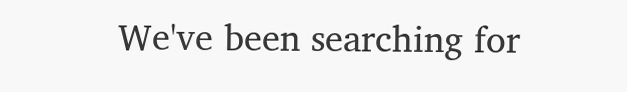We've been searching for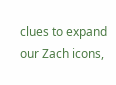clues to expand our Zach icons,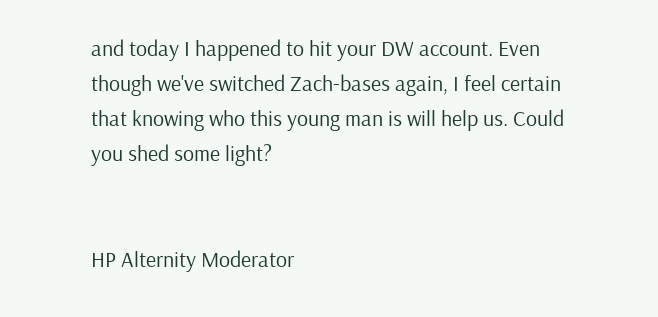and today I happened to hit your DW account. Even though we've switched Zach-bases again, I feel certain that knowing who this young man is will help us. Could you shed some light?


HP Alternity Moderator